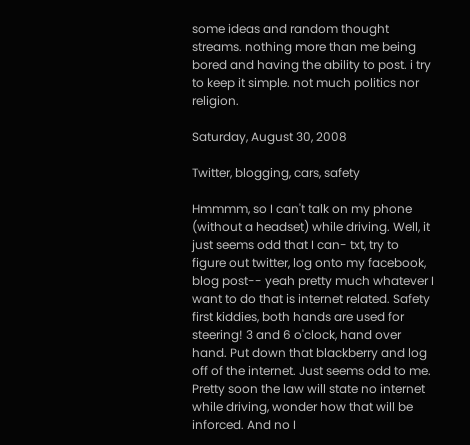some ideas and random thought streams. nothing more than me being bored and having the ability to post. i try to keep it simple. not much politics nor religion.

Saturday, August 30, 2008

Twitter, blogging, cars, safety

Hmmmm, so I can't talk on my phone (without a headset) while driving. Well, it just seems odd that I can- txt, try to figure out twitter, log onto my facebook, blog post-- yeah pretty much whatever I want to do that is internet related. Safety first kiddies, both hands are used for steering! 3 and 6 o'clock, hand over hand. Put down that blackberry and log off of the internet. Just seems odd to me. Pretty soon the law will state no internet while driving, wonder how that will be inforced. And no I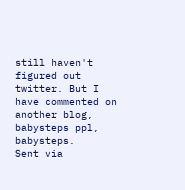still haven't figured out twitter. But I have commented on another blog, babysteps ppl, babysteps.
Sent via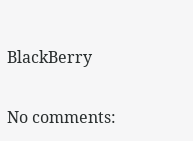BlackBerry

No comments: